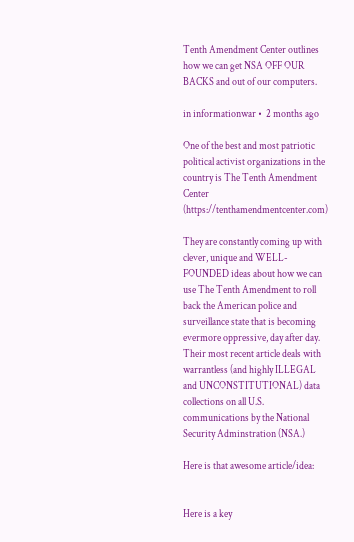Tenth Amendment Center outlines how we can get NSA OFF OUR BACKS and out of our computers.

in informationwar •  2 months ago

One of the best and most patriotic political activist organizations in the country is The Tenth Amendment Center (https://tenthamendmentcenter.com)

They are constantly coming up with clever, unique and WELL-FOUNDED ideas about how we can use The Tenth Amendment to roll back the American police and surveillance state that is becoming evermore oppressive, day after day. Their most recent article deals with warrantless (and highly ILLEGAL and UNCONSTITUTIONAL) data collections on all U.S. communications by the National Security Adminstration (NSA.)

Here is that awesome article/idea:


Here is a key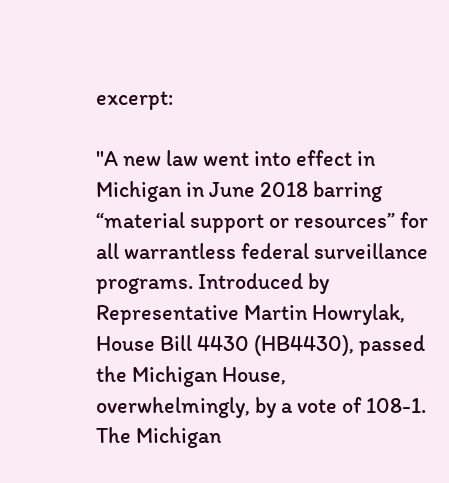excerpt:

"A new law went into effect in Michigan in June 2018 barring “material support or resources” for all warrantless federal surveillance programs. Introduced by Representative Martin Howrylak, House Bill 4430 (HB4430), passed the Michigan House, overwhelmingly, by a vote of 108-1. The Michigan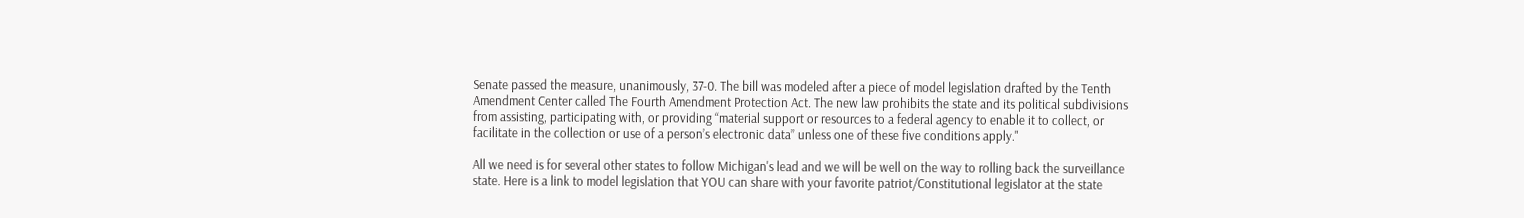Senate passed the measure, unanimously, 37-0. The bill was modeled after a piece of model legislation drafted by the Tenth Amendment Center called The Fourth Amendment Protection Act. The new law prohibits the state and its political subdivisions from assisting, participating with, or providing “material support or resources to a federal agency to enable it to collect, or facilitate in the collection or use of a person’s electronic data” unless one of these five conditions apply."

All we need is for several other states to follow Michigan's lead and we will be well on the way to rolling back the surveillance state. Here is a link to model legislation that YOU can share with your favorite patriot/Constitutional legislator at the state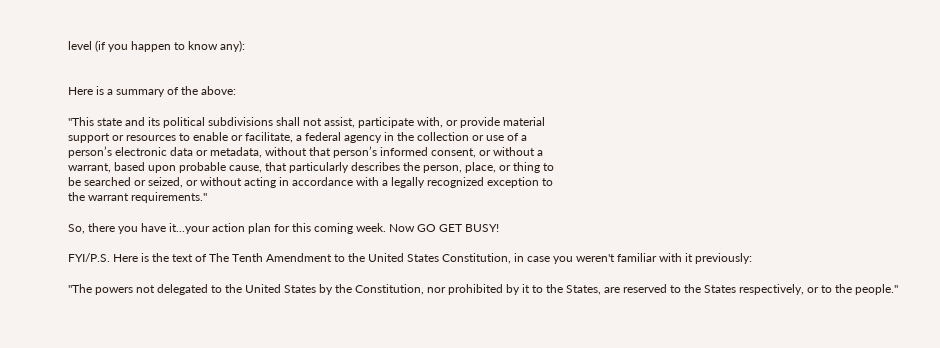level (if you happen to know any):


Here is a summary of the above:

"This state and its political subdivisions shall not assist, participate with, or provide material
support or resources to enable or facilitate, a federal agency in the collection or use of a
person’s electronic data or metadata, without that person’s informed consent, or without a
warrant, based upon probable cause, that particularly describes the person, place, or thing to
be searched or seized, or without acting in accordance with a legally recognized exception to
the warrant requirements."

So, there you have it...your action plan for this coming week. Now GO GET BUSY!

FYI/P.S. Here is the text of The Tenth Amendment to the United States Constitution, in case you weren't familiar with it previously:

"The powers not delegated to the United States by the Constitution, nor prohibited by it to the States, are reserved to the States respectively, or to the people."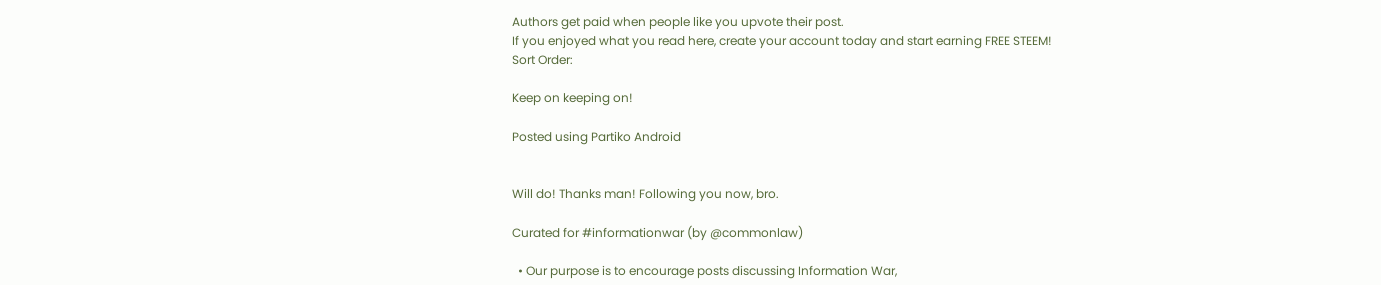Authors get paid when people like you upvote their post.
If you enjoyed what you read here, create your account today and start earning FREE STEEM!
Sort Order:

Keep on keeping on!

Posted using Partiko Android


Will do! Thanks man! Following you now, bro.

Curated for #informationwar (by @commonlaw)

  • Our purpose is to encourage posts discussing Information War,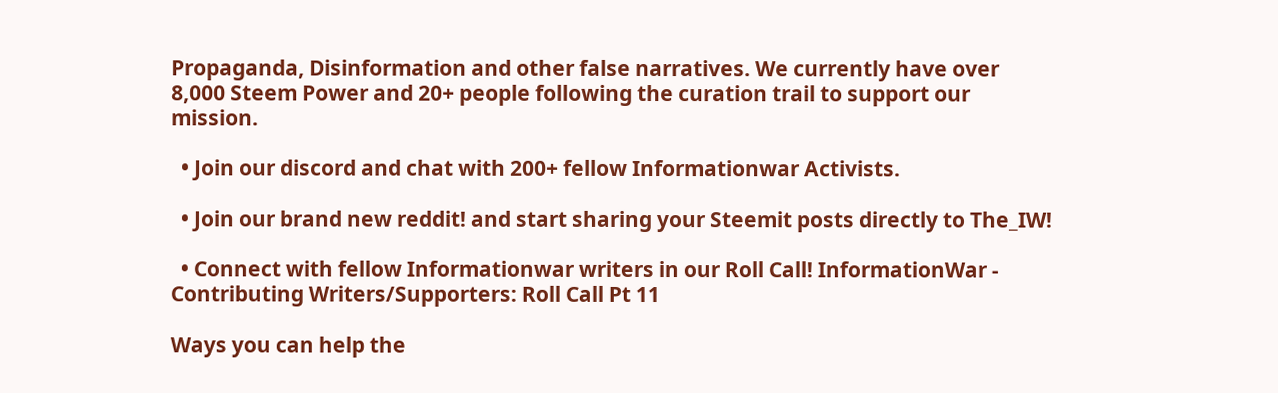Propaganda, Disinformation and other false narratives. We currently have over 8,000 Steem Power and 20+ people following the curation trail to support our mission.

  • Join our discord and chat with 200+ fellow Informationwar Activists.

  • Join our brand new reddit! and start sharing your Steemit posts directly to The_IW!

  • Connect with fellow Informationwar writers in our Roll Call! InformationWar - Contributing Writers/Supporters: Roll Call Pt 11

Ways you can help the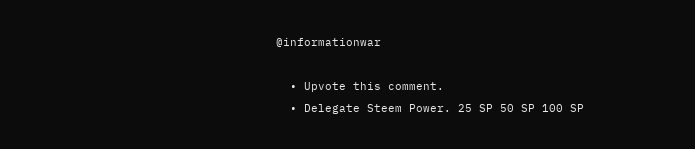@informationwar

  • Upvote this comment.
  • Delegate Steem Power. 25 SP 50 SP 100 SP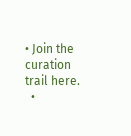• Join the curation trail here.
  •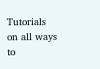Tutorials on all ways to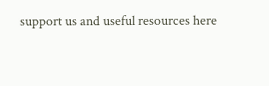support us and useful resources here